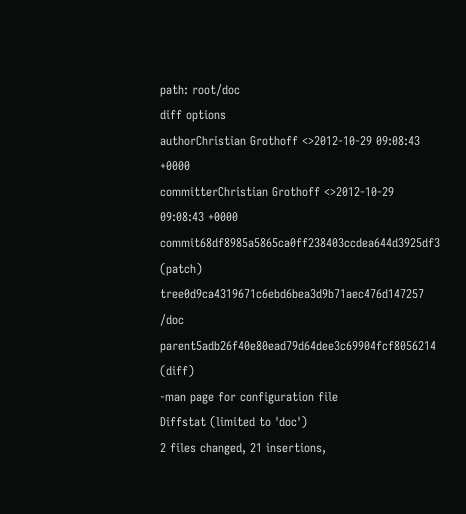path: root/doc
diff options
authorChristian Grothoff <>2012-10-29 09:08:43 +0000
committerChristian Grothoff <>2012-10-29 09:08:43 +0000
commit68df8985a5865ca0ff238403ccdea644d3925df3 (patch)
tree0d9ca4319671c6ebd6bea3d9b71aec476d147257 /doc
parent5adb26f40e80ead79d64dee3c69904fcf8056214 (diff)
-man page for configuration file
Diffstat (limited to 'doc')
2 files changed, 21 insertions,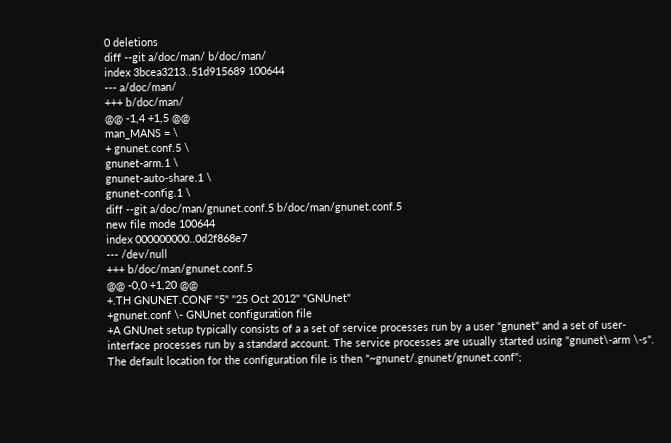0 deletions
diff --git a/doc/man/ b/doc/man/
index 3bcea3213..51d915689 100644
--- a/doc/man/
+++ b/doc/man/
@@ -1,4 +1,5 @@
man_MANS = \
+ gnunet.conf.5 \
gnunet-arm.1 \
gnunet-auto-share.1 \
gnunet-config.1 \
diff --git a/doc/man/gnunet.conf.5 b/doc/man/gnunet.conf.5
new file mode 100644
index 000000000..0d2f868e7
--- /dev/null
+++ b/doc/man/gnunet.conf.5
@@ -0,0 +1,20 @@
+.TH GNUNET.CONF "5" "25 Oct 2012" "GNUnet"
+gnunet.conf \- GNUnet configuration file
+A GNUnet setup typically consists of a a set of service processes run by a user "gnunet" and a set of user-interface processes run by a standard account. The service processes are usually started using "gnunet\-arm \-s". The default location for the configuration file is then "~gnunet/.gnunet/gnunet.conf";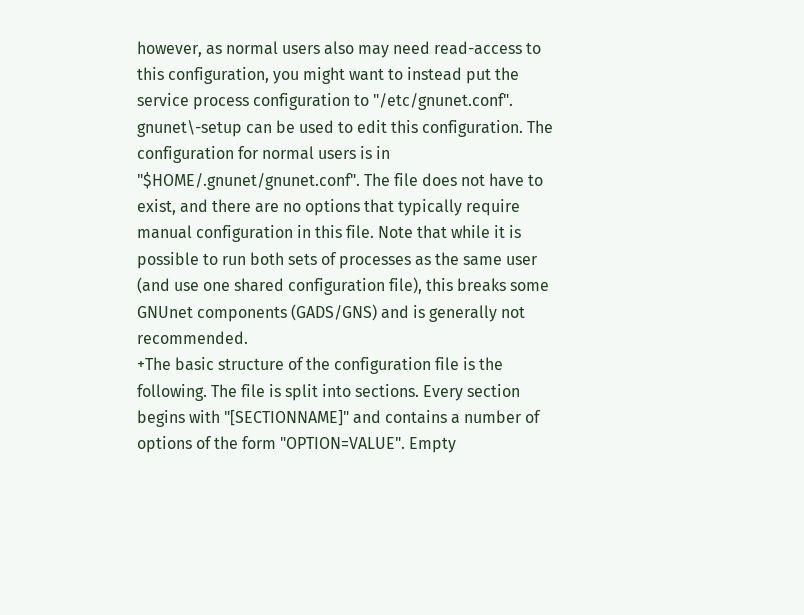however, as normal users also may need read-access to this configuration, you might want to instead put the service process configuration to "/etc/gnunet.conf". gnunet\-setup can be used to edit this configuration. The configuration for normal users is in "$HOME/.gnunet/gnunet.conf". The file does not have to exist, and there are no options that typically require manual configuration in this file. Note that while it is possible to run both sets of processes as the same user (and use one shared configuration file), this breaks some GNUnet components (GADS/GNS) and is generally not recommended.
+The basic structure of the configuration file is the following. The file is split into sections. Every section begins with "[SECTIONNAME]" and contains a number of options of the form "OPTION=VALUE". Empty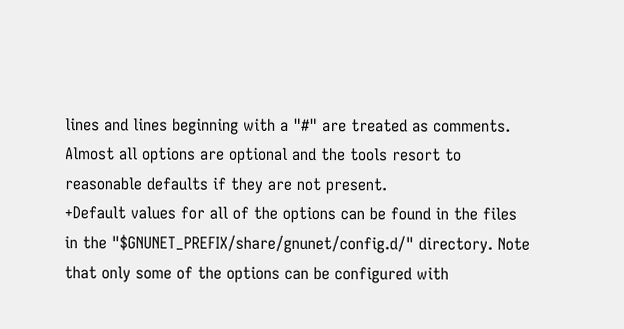lines and lines beginning with a "#" are treated as comments. Almost all options are optional and the tools resort to reasonable defaults if they are not present.
+Default values for all of the options can be found in the files in the "$GNUNET_PREFIX/share/gnunet/config.d/" directory. Note that only some of the options can be configured with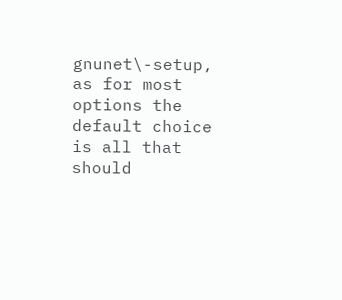gnunet\-setup, as for most options the default choice is all that should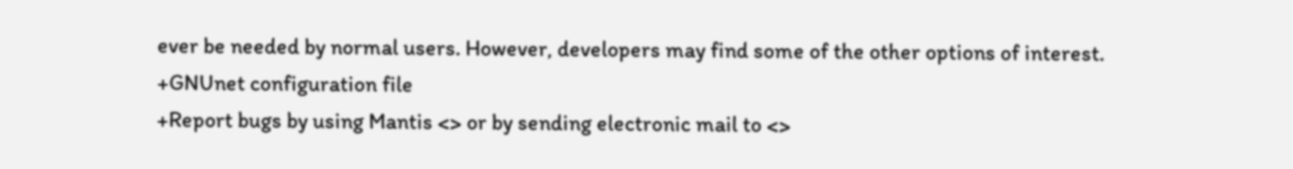ever be needed by normal users. However, developers may find some of the other options of interest.
+GNUnet configuration file
+Report bugs by using Mantis <> or by sending electronic mail to <>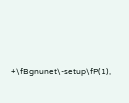+\fBgnunet\-setup\fP(1),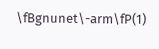\fBgnunet\-arm\fP(1)